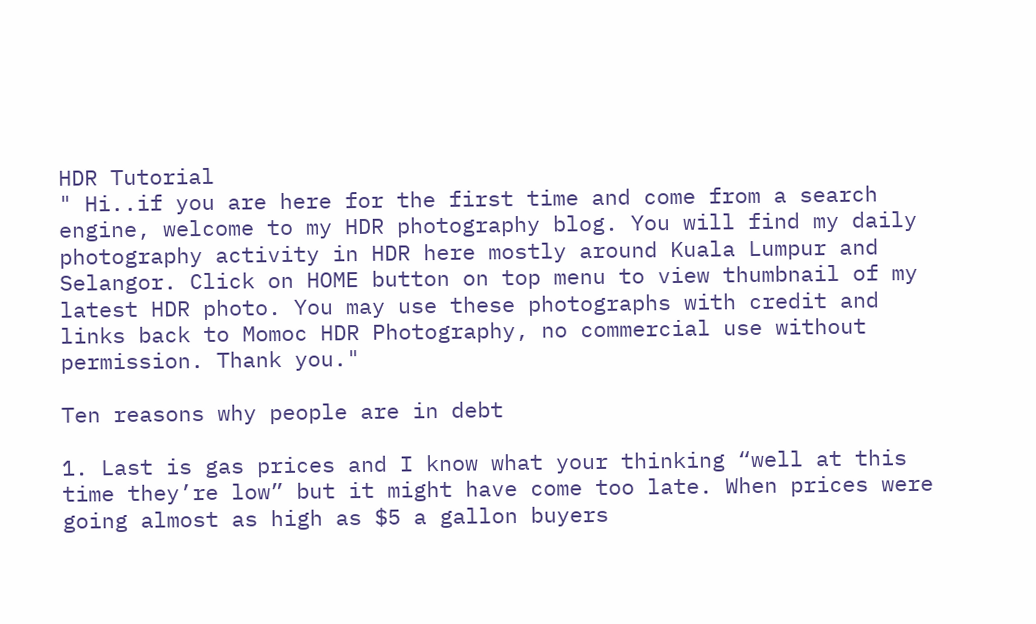HDR Tutorial
" Hi..if you are here for the first time and come from a search engine, welcome to my HDR photography blog. You will find my daily photography activity in HDR here mostly around Kuala Lumpur and Selangor. Click on HOME button on top menu to view thumbnail of my latest HDR photo. You may use these photographs with credit and links back to Momoc HDR Photography, no commercial use without permission. Thank you."

Ten reasons why people are in debt

1. Last is gas prices and I know what your thinking “well at this time they’re low” but it might have come too late. When prices were going almost as high as $5 a gallon buyers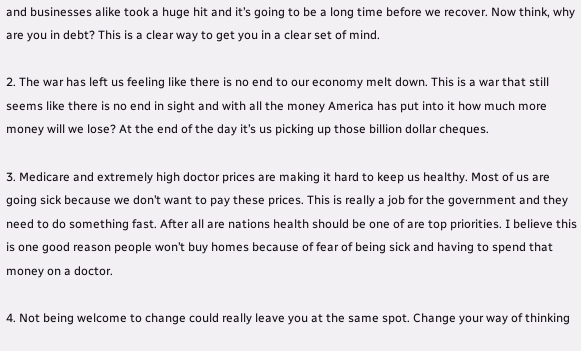and businesses alike took a huge hit and it’s going to be a long time before we recover. Now think, why are you in debt? This is a clear way to get you in a clear set of mind.

2. The war has left us feeling like there is no end to our economy melt down. This is a war that still seems like there is no end in sight and with all the money America has put into it how much more money will we lose? At the end of the day it’s us picking up those billion dollar cheques.

3. Medicare and extremely high doctor prices are making it hard to keep us healthy. Most of us are going sick because we don’t want to pay these prices. This is really a job for the government and they need to do something fast. After all are nations health should be one of are top priorities. I believe this is one good reason people won’t buy homes because of fear of being sick and having to spend that money on a doctor.

4. Not being welcome to change could really leave you at the same spot. Change your way of thinking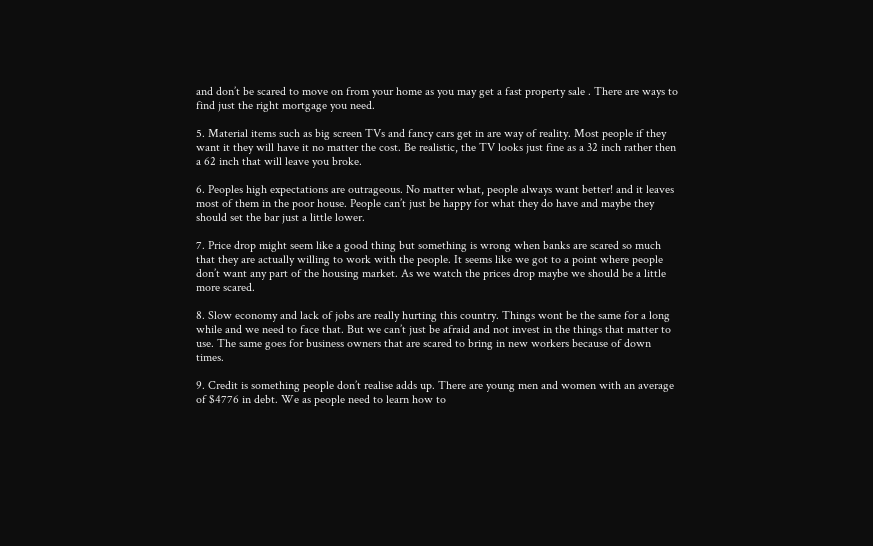and don’t be scared to move on from your home as you may get a fast property sale . There are ways to find just the right mortgage you need.

5. Material items such as big screen TVs and fancy cars get in are way of reality. Most people if they want it they will have it no matter the cost. Be realistic, the TV looks just fine as a 32 inch rather then a 62 inch that will leave you broke.

6. Peoples high expectations are outrageous. No matter what, people always want better! and it leaves most of them in the poor house. People can’t just be happy for what they do have and maybe they should set the bar just a little lower.

7. Price drop might seem like a good thing but something is wrong when banks are scared so much that they are actually willing to work with the people. It seems like we got to a point where people don’t want any part of the housing market. As we watch the prices drop maybe we should be a little more scared.

8. Slow economy and lack of jobs are really hurting this country. Things wont be the same for a long while and we need to face that. But we can’t just be afraid and not invest in the things that matter to use. The same goes for business owners that are scared to bring in new workers because of down times.

9. Credit is something people don’t realise adds up. There are young men and women with an average of $4776 in debt. We as people need to learn how to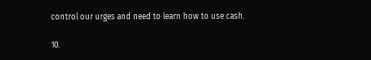control our urges and need to learn how to use cash.

10.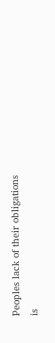Peoples lack of their obligations is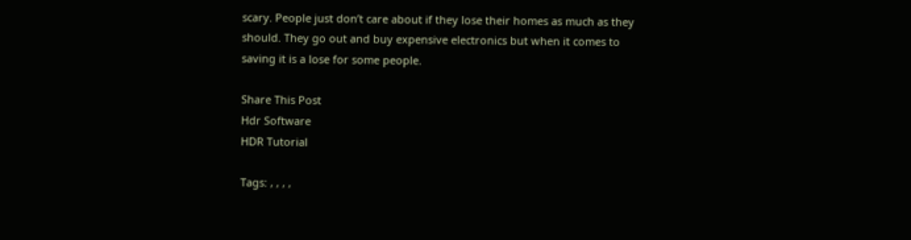scary. People just don’t care about if they lose their homes as much as they should. They go out and buy expensive electronics but when it comes to saving it is a lose for some people.

Share This Post
Hdr Software
HDR Tutorial

Tags: , , , ,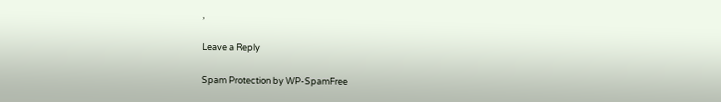,

Leave a Reply

Spam Protection by WP-SpamFree